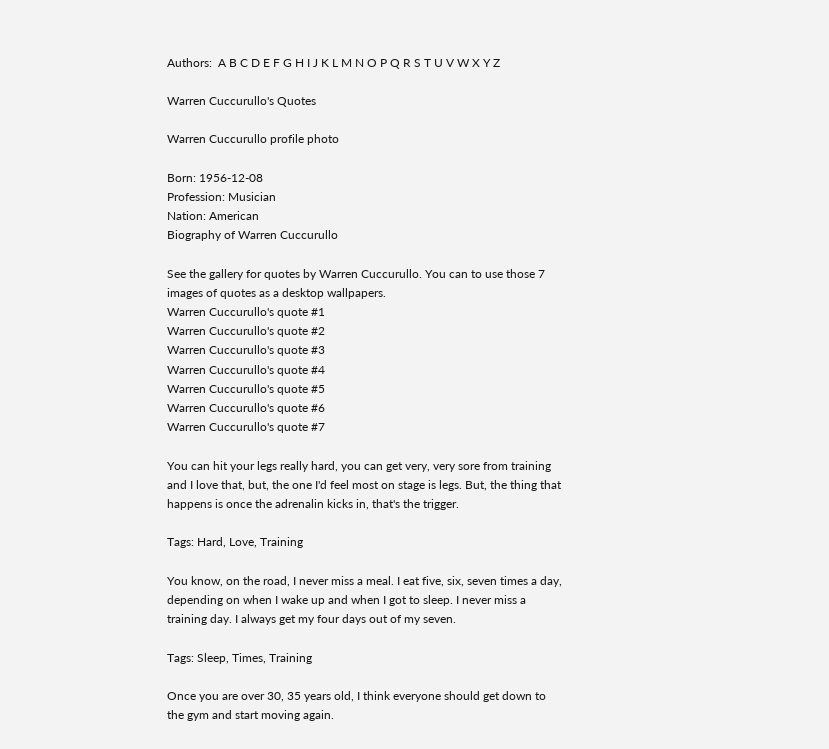Authors:  A B C D E F G H I J K L M N O P Q R S T U V W X Y Z

Warren Cuccurullo's Quotes

Warren Cuccurullo profile photo

Born: 1956-12-08
Profession: Musician
Nation: American
Biography of Warren Cuccurullo

See the gallery for quotes by Warren Cuccurullo. You can to use those 7 images of quotes as a desktop wallpapers.
Warren Cuccurullo's quote #1
Warren Cuccurullo's quote #2
Warren Cuccurullo's quote #3
Warren Cuccurullo's quote #4
Warren Cuccurullo's quote #5
Warren Cuccurullo's quote #6
Warren Cuccurullo's quote #7

You can hit your legs really hard, you can get very, very sore from training and I love that, but, the one I'd feel most on stage is legs. But, the thing that happens is once the adrenalin kicks in, that's the trigger.

Tags: Hard, Love, Training

You know, on the road, I never miss a meal. I eat five, six, seven times a day, depending on when I wake up and when I got to sleep. I never miss a training day. I always get my four days out of my seven.

Tags: Sleep, Times, Training

Once you are over 30, 35 years old, I think everyone should get down to the gym and start moving again.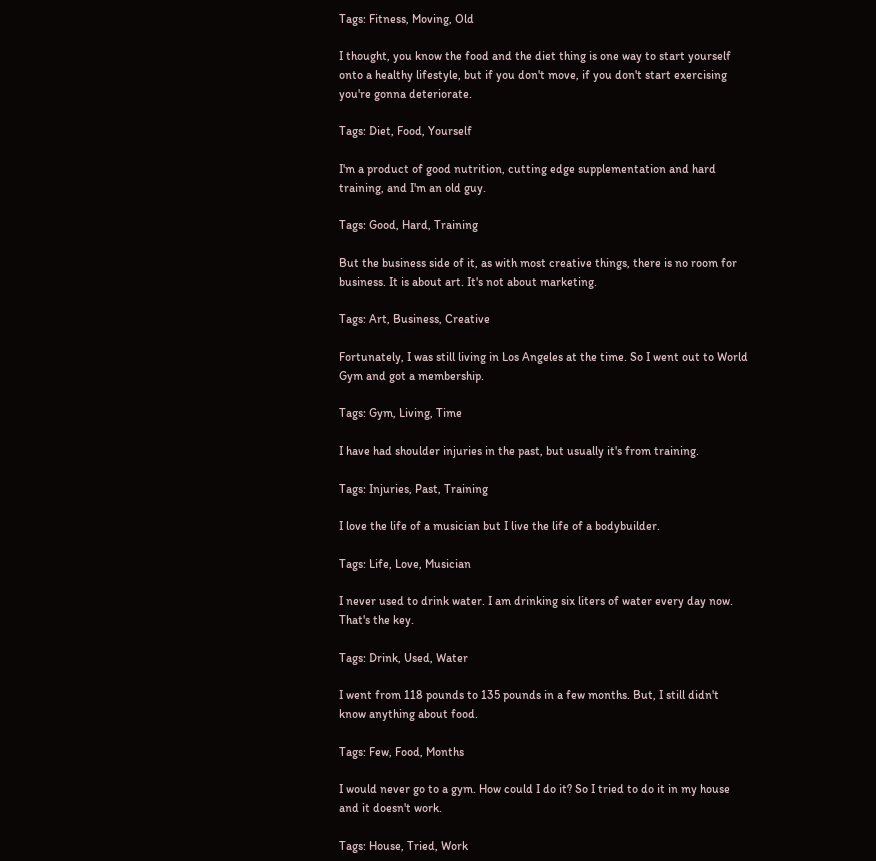Tags: Fitness, Moving, Old

I thought, you know the food and the diet thing is one way to start yourself onto a healthy lifestyle, but if you don't move, if you don't start exercising you're gonna deteriorate.

Tags: Diet, Food, Yourself

I'm a product of good nutrition, cutting edge supplementation and hard training, and I'm an old guy.

Tags: Good, Hard, Training

But the business side of it, as with most creative things, there is no room for business. It is about art. It's not about marketing.

Tags: Art, Business, Creative

Fortunately, I was still living in Los Angeles at the time. So I went out to World Gym and got a membership.

Tags: Gym, Living, Time

I have had shoulder injuries in the past, but usually it's from training.

Tags: Injuries, Past, Training

I love the life of a musician but I live the life of a bodybuilder.

Tags: Life, Love, Musician

I never used to drink water. I am drinking six liters of water every day now. That's the key.

Tags: Drink, Used, Water

I went from 118 pounds to 135 pounds in a few months. But, I still didn't know anything about food.

Tags: Few, Food, Months

I would never go to a gym. How could I do it? So I tried to do it in my house and it doesn't work.

Tags: House, Tried, Work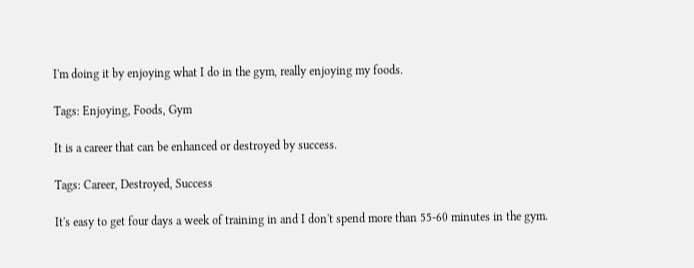I'm doing it by enjoying what I do in the gym, really enjoying my foods.

Tags: Enjoying, Foods, Gym

It is a career that can be enhanced or destroyed by success.

Tags: Career, Destroyed, Success

It's easy to get four days a week of training in and I don't spend more than 55-60 minutes in the gym.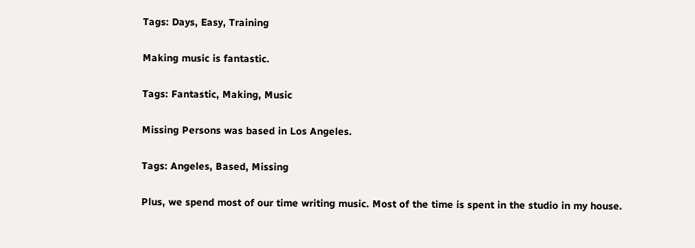Tags: Days, Easy, Training

Making music is fantastic.

Tags: Fantastic, Making, Music

Missing Persons was based in Los Angeles.

Tags: Angeles, Based, Missing

Plus, we spend most of our time writing music. Most of the time is spent in the studio in my house.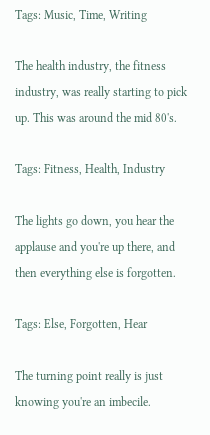Tags: Music, Time, Writing

The health industry, the fitness industry, was really starting to pick up. This was around the mid 80's.

Tags: Fitness, Health, Industry

The lights go down, you hear the applause and you're up there, and then everything else is forgotten.

Tags: Else, Forgotten, Hear

The turning point really is just knowing you're an imbecile.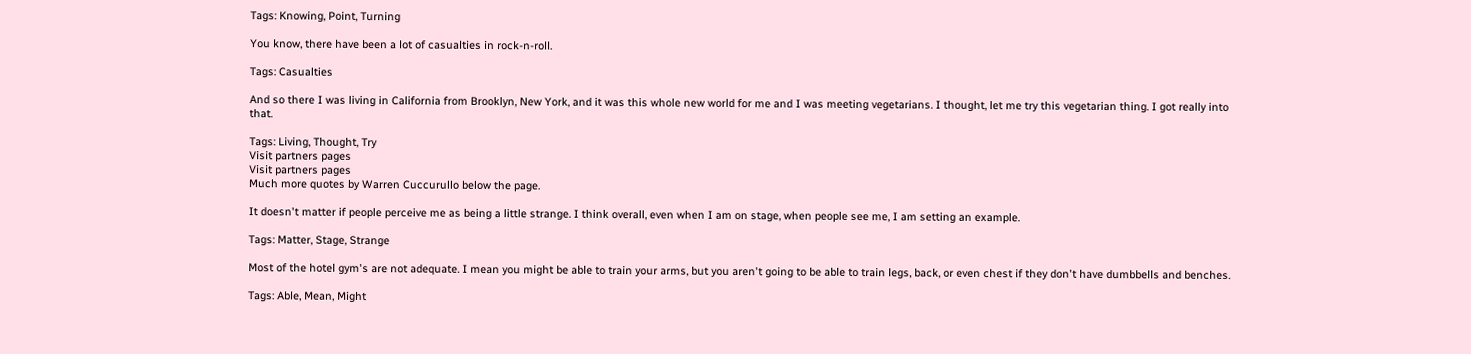Tags: Knowing, Point, Turning

You know, there have been a lot of casualties in rock-n-roll.

Tags: Casualties

And so there I was living in California from Brooklyn, New York, and it was this whole new world for me and I was meeting vegetarians. I thought, let me try this vegetarian thing. I got really into that.

Tags: Living, Thought, Try
Visit partners pages
Visit partners pages
Much more quotes by Warren Cuccurullo below the page.

It doesn't matter if people perceive me as being a little strange. I think overall, even when I am on stage, when people see me, I am setting an example.

Tags: Matter, Stage, Strange

Most of the hotel gym's are not adequate. I mean you might be able to train your arms, but you aren't going to be able to train legs, back, or even chest if they don't have dumbbells and benches.

Tags: Able, Mean, Might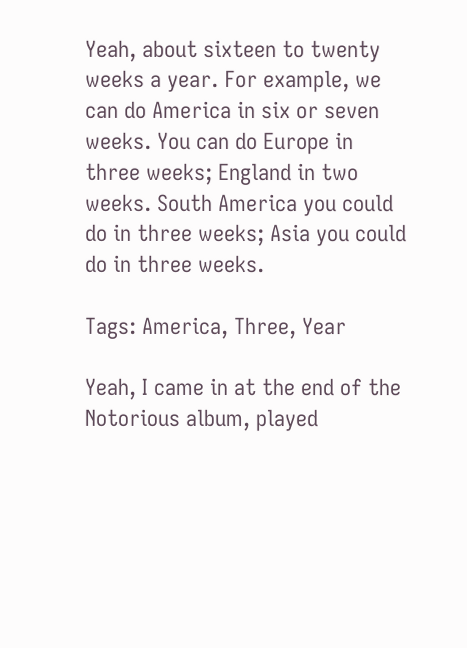Yeah, about sixteen to twenty weeks a year. For example, we can do America in six or seven weeks. You can do Europe in three weeks; England in two weeks. South America you could do in three weeks; Asia you could do in three weeks.

Tags: America, Three, Year

Yeah, I came in at the end of the Notorious album, played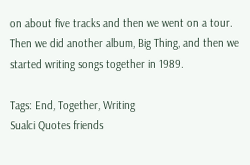on about five tracks and then we went on a tour. Then we did another album, Big Thing, and then we started writing songs together in 1989.

Tags: End, Together, Writing
Sualci Quotes friends